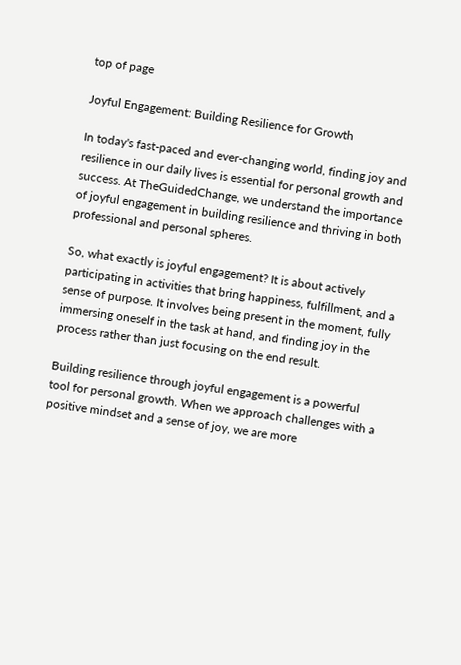top of page

Joyful Engagement: Building Resilience for Growth

In today's fast-paced and ever-changing world, finding joy and resilience in our daily lives is essential for personal growth and success. At TheGuidedChange, we understand the importance of joyful engagement in building resilience and thriving in both professional and personal spheres.

So, what exactly is joyful engagement? It is about actively participating in activities that bring happiness, fulfillment, and a sense of purpose. It involves being present in the moment, fully immersing oneself in the task at hand, and finding joy in the process rather than just focusing on the end result.

Building resilience through joyful engagement is a powerful tool for personal growth. When we approach challenges with a positive mindset and a sense of joy, we are more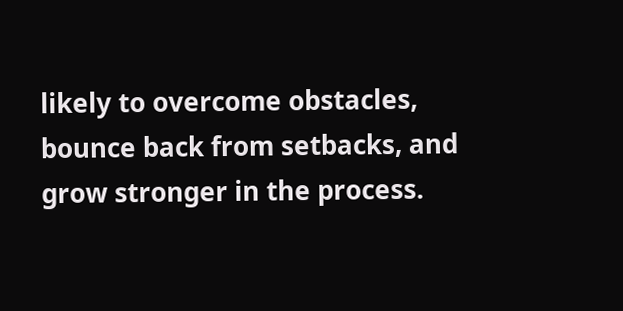likely to overcome obstacles, bounce back from setbacks, and grow stronger in the process.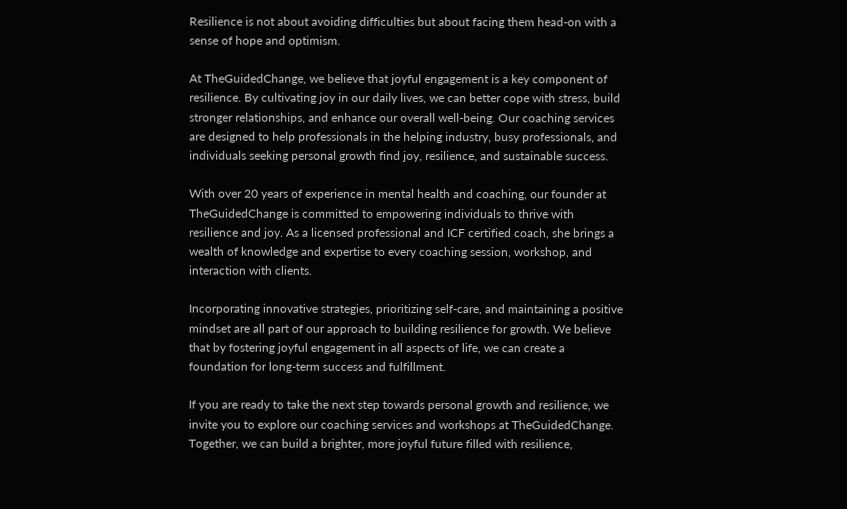Resilience is not about avoiding difficulties but about facing them head-on with a sense of hope and optimism.

At TheGuidedChange, we believe that joyful engagement is a key component of resilience. By cultivating joy in our daily lives, we can better cope with stress, build stronger relationships, and enhance our overall well-being. Our coaching services are designed to help professionals in the helping industry, busy professionals, and individuals seeking personal growth find joy, resilience, and sustainable success.

With over 20 years of experience in mental health and coaching, our founder at TheGuidedChange is committed to empowering individuals to thrive with resilience and joy. As a licensed professional and ICF certified coach, she brings a wealth of knowledge and expertise to every coaching session, workshop, and interaction with clients.

Incorporating innovative strategies, prioritizing self-care, and maintaining a positive mindset are all part of our approach to building resilience for growth. We believe that by fostering joyful engagement in all aspects of life, we can create a foundation for long-term success and fulfillment.

If you are ready to take the next step towards personal growth and resilience, we invite you to explore our coaching services and workshops at TheGuidedChange. Together, we can build a brighter, more joyful future filled with resilience,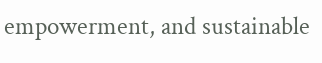empowerment, and sustainable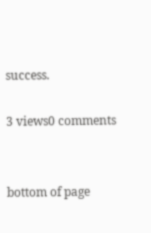success.

3 views0 comments


bottom of page